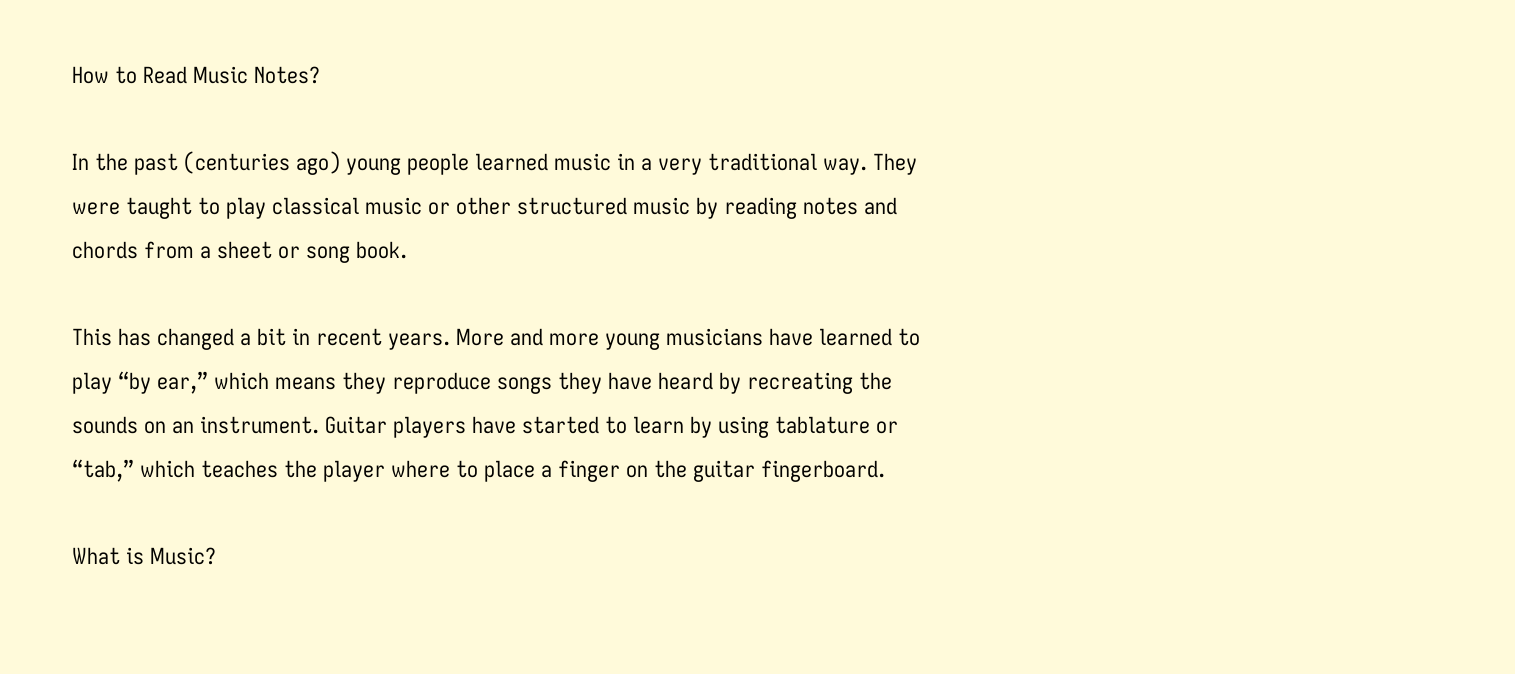How to Read Music Notes?

In the past (centuries ago) young people learned music in a very traditional way. They were taught to play classical music or other structured music by reading notes and chords from a sheet or song book.

This has changed a bit in recent years. More and more young musicians have learned to play “by ear,” which means they reproduce songs they have heard by recreating the sounds on an instrument. Guitar players have started to learn by using tablature or “tab,” which teaches the player where to place a finger on the guitar fingerboard.

What is Music?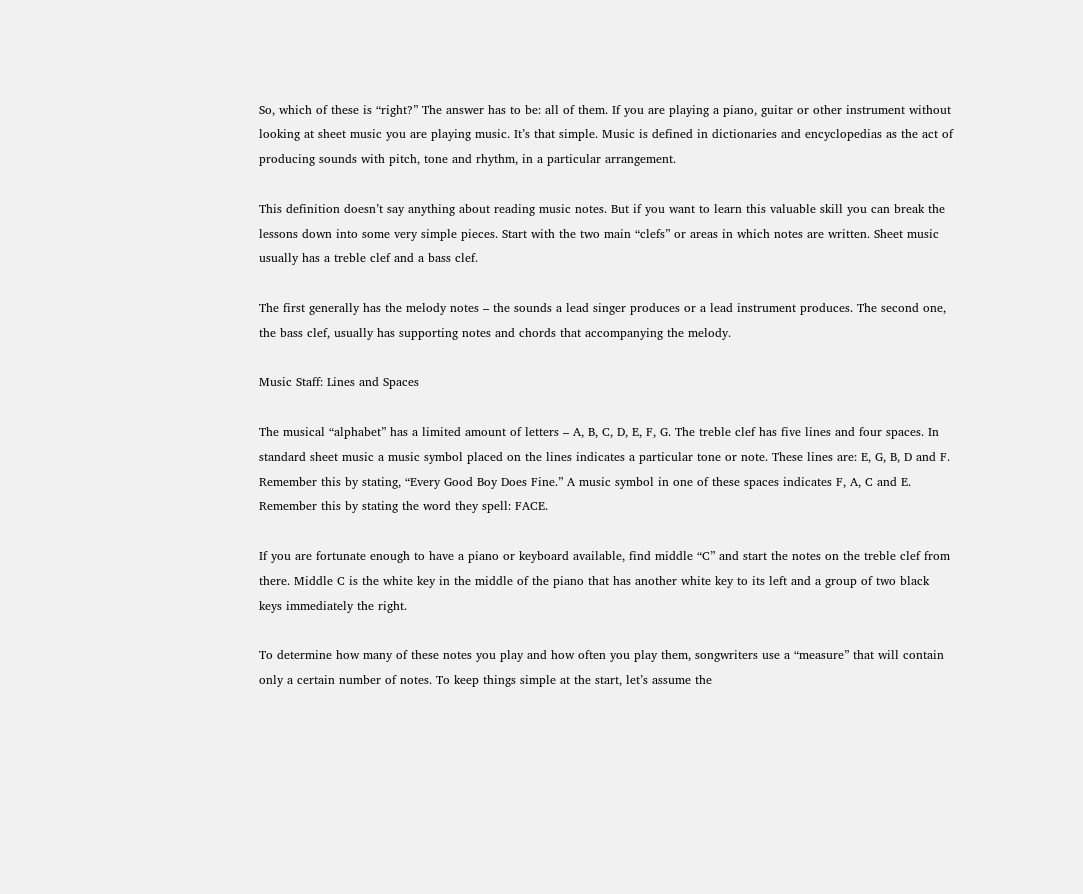So, which of these is “right?” The answer has to be: all of them. If you are playing a piano, guitar or other instrument without looking at sheet music you are playing music. It’s that simple. Music is defined in dictionaries and encyclopedias as the act of producing sounds with pitch, tone and rhythm, in a particular arrangement.

This definition doesn’t say anything about reading music notes. But if you want to learn this valuable skill you can break the lessons down into some very simple pieces. Start with the two main “clefs” or areas in which notes are written. Sheet music usually has a treble clef and a bass clef.

The first generally has the melody notes – the sounds a lead singer produces or a lead instrument produces. The second one, the bass clef, usually has supporting notes and chords that accompanying the melody.

Music Staff: Lines and Spaces

The musical “alphabet” has a limited amount of letters – A, B, C, D, E, F, G. The treble clef has five lines and four spaces. In standard sheet music a music symbol placed on the lines indicates a particular tone or note. These lines are: E, G, B, D and F. Remember this by stating, “Every Good Boy Does Fine.” A music symbol in one of these spaces indicates F, A, C and E. Remember this by stating the word they spell: FACE.

If you are fortunate enough to have a piano or keyboard available, find middle “C” and start the notes on the treble clef from there. Middle C is the white key in the middle of the piano that has another white key to its left and a group of two black keys immediately the right.

To determine how many of these notes you play and how often you play them, songwriters use a “measure” that will contain only a certain number of notes. To keep things simple at the start, let’s assume the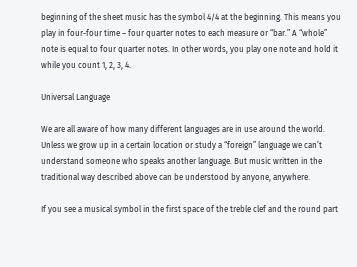beginning of the sheet music has the symbol 4/4 at the beginning. This means you play in four-four time – four quarter notes to each measure or “bar.” A “whole” note is equal to four quarter notes. In other words, you play one note and hold it while you count 1, 2, 3, 4.

Universal Language

We are all aware of how many different languages are in use around the world. Unless we grow up in a certain location or study a “foreign” language we can’t understand someone who speaks another language. But music written in the traditional way described above can be understood by anyone, anywhere.

If you see a musical symbol in the first space of the treble clef and the round part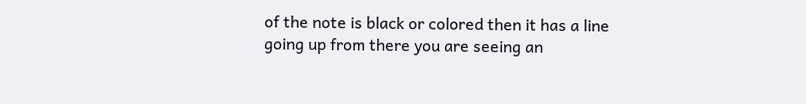of the note is black or colored then it has a line going up from there you are seeing an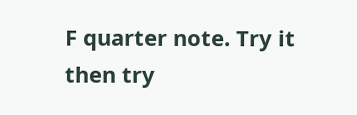F quarter note. Try it then try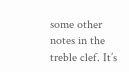some other notes in the treble clef. It’s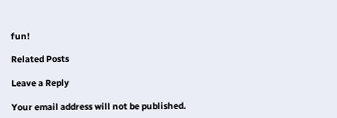fun!

Related Posts

Leave a Reply

Your email address will not be published.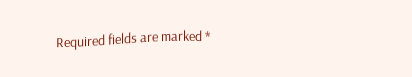Required fields are marked *